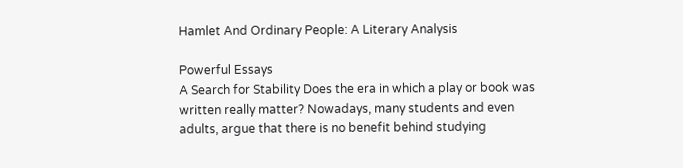Hamlet And Ordinary People: A Literary Analysis

Powerful Essays
A Search for Stability Does the era in which a play or book was written really matter? Nowadays, many students and even adults, argue that there is no benefit behind studying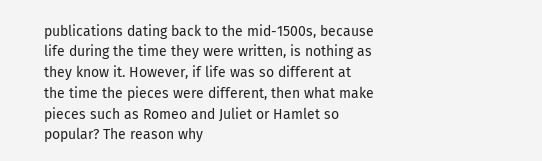publications dating back to the mid-1500s, because life during the time they were written, is nothing as they know it. However, if life was so different at the time the pieces were different, then what make pieces such as Romeo and Juliet or Hamlet so popular? The reason why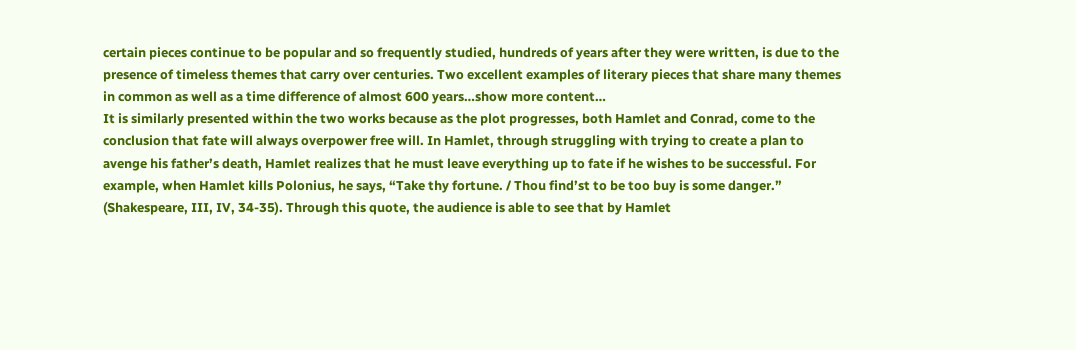certain pieces continue to be popular and so frequently studied, hundreds of years after they were written, is due to the presence of timeless themes that carry over centuries. Two excellent examples of literary pieces that share many themes in common as well as a time difference of almost 600 years…show more content…
It is similarly presented within the two works because as the plot progresses, both Hamlet and Conrad, come to the conclusion that fate will always overpower free will. In Hamlet, through struggling with trying to create a plan to avenge his father’s death, Hamlet realizes that he must leave everything up to fate if he wishes to be successful. For example, when Hamlet kills Polonius, he says, “Take thy fortune. / Thou find’st to be too buy is some danger.” (Shakespeare, III, IV, 34-35). Through this quote, the audience is able to see that by Hamlet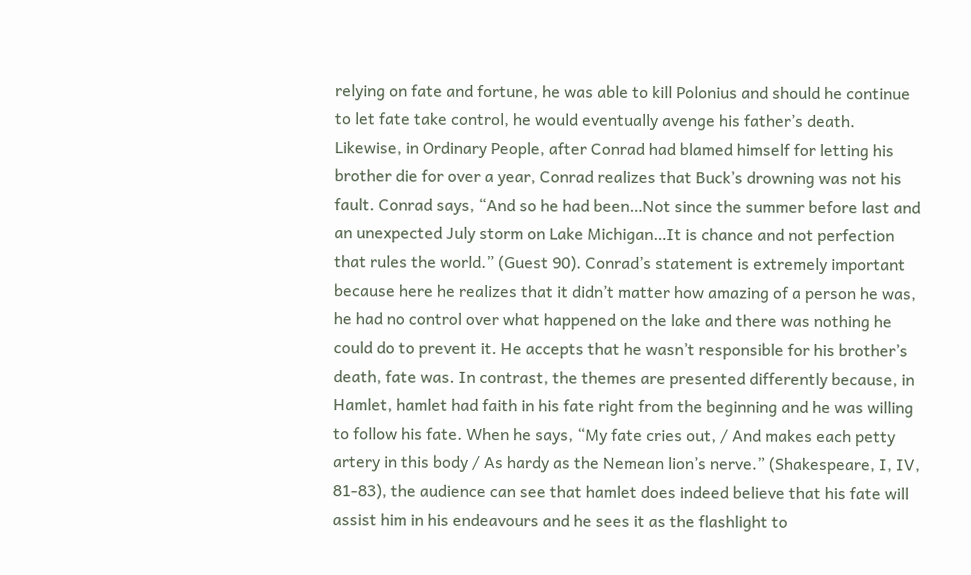relying on fate and fortune, he was able to kill Polonius and should he continue to let fate take control, he would eventually avenge his father’s death. Likewise, in Ordinary People, after Conrad had blamed himself for letting his brother die for over a year, Conrad realizes that Buck’s drowning was not his fault. Conrad says, “And so he had been…Not since the summer before last and an unexpected July storm on Lake Michigan…It is chance and not perfection that rules the world.” (Guest 90). Conrad’s statement is extremely important because here he realizes that it didn’t matter how amazing of a person he was, he had no control over what happened on the lake and there was nothing he could do to prevent it. He accepts that he wasn’t responsible for his brother’s death, fate was. In contrast, the themes are presented differently because, in Hamlet, hamlet had faith in his fate right from the beginning and he was willing to follow his fate. When he says, “My fate cries out, / And makes each petty artery in this body / As hardy as the Nemean lion’s nerve.” (Shakespeare, I, IV, 81-83), the audience can see that hamlet does indeed believe that his fate will assist him in his endeavours and he sees it as the flashlight to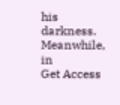his darkness. Meanwhile, in
Get Access